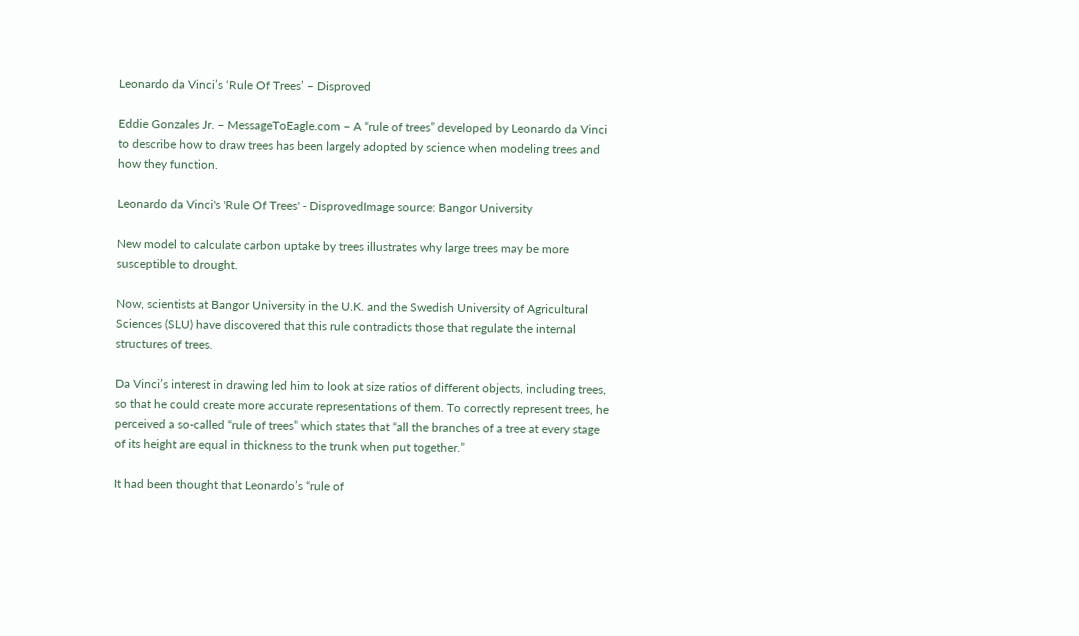Leonardo da Vinci’s ‘Rule Of Trees’ – Disproved

Eddie Gonzales Jr. – MessageToEagle.com – A “rule of trees” developed by Leonardo da Vinci to describe how to draw trees has been largely adopted by science when modeling trees and how they function.

Leonardo da Vinci's 'Rule Of Trees' - DisprovedImage source: Bangor University

New model to calculate carbon uptake by trees illustrates why large trees may be more susceptible to drought.

Now, scientists at Bangor University in the U.K. and the Swedish University of Agricultural Sciences (SLU) have discovered that this rule contradicts those that regulate the internal structures of trees.

Da Vinci’s interest in drawing led him to look at size ratios of different objects, including trees, so that he could create more accurate representations of them. To correctly represent trees, he perceived a so-called “rule of trees” which states that “all the branches of a tree at every stage of its height are equal in thickness to the trunk when put together.”

It had been thought that Leonardo’s “rule of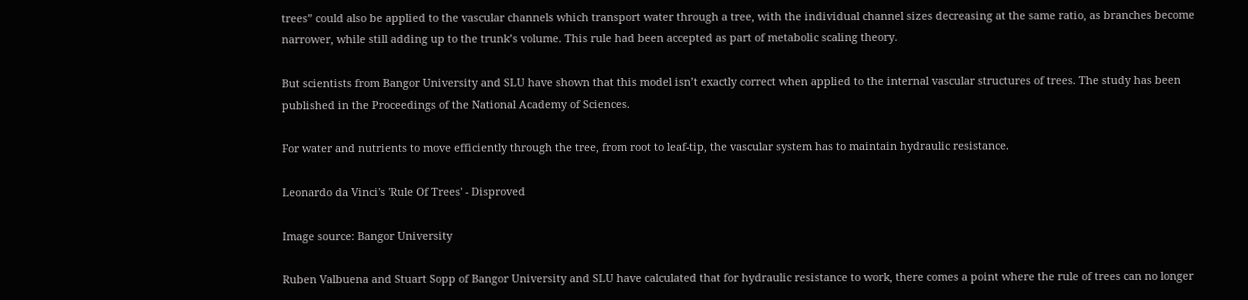trees” could also be applied to the vascular channels which transport water through a tree, with the individual channel sizes decreasing at the same ratio, as branches become narrower, while still adding up to the trunk’s volume. This rule had been accepted as part of metabolic scaling theory.

But scientists from Bangor University and SLU have shown that this model isn’t exactly correct when applied to the internal vascular structures of trees. The study has been published in the Proceedings of the National Academy of Sciences.

For water and nutrients to move efficiently through the tree, from root to leaf-tip, the vascular system has to maintain hydraulic resistance.

Leonardo da Vinci's 'Rule Of Trees' - Disproved

Image source: Bangor University

Ruben Valbuena and Stuart Sopp of Bangor University and SLU have calculated that for hydraulic resistance to work, there comes a point where the rule of trees can no longer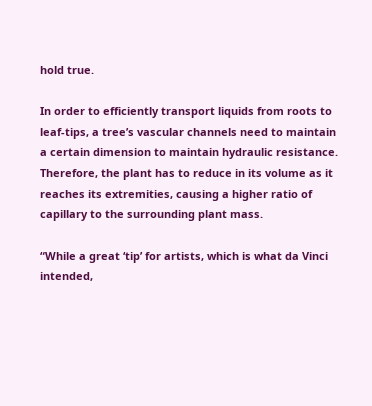hold true.

In order to efficiently transport liquids from roots to leaf-tips, a tree’s vascular channels need to maintain a certain dimension to maintain hydraulic resistance. Therefore, the plant has to reduce in its volume as it reaches its extremities, causing a higher ratio of capillary to the surrounding plant mass.

“While a great ‘tip’ for artists, which is what da Vinci intended,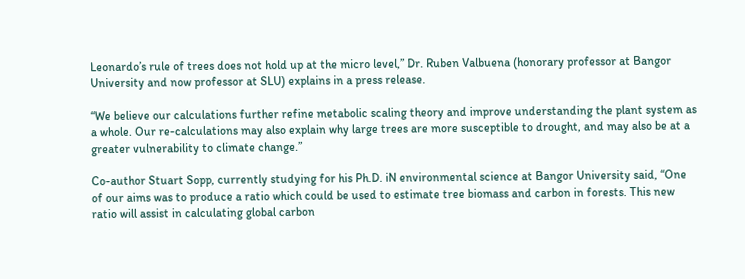Leonardo’s rule of trees does not hold up at the micro level,” Dr. Ruben Valbuena (honorary professor at Bangor University and now professor at SLU) explains in a press release.

“We believe our calculations further refine metabolic scaling theory and improve understanding the plant system as a whole. Our re-calculations may also explain why large trees are more susceptible to drought, and may also be at a greater vulnerability to climate change.”

Co-author Stuart Sopp, currently studying for his Ph.D. iN environmental science at Bangor University said, “One of our aims was to produce a ratio which could be used to estimate tree biomass and carbon in forests. This new ratio will assist in calculating global carbon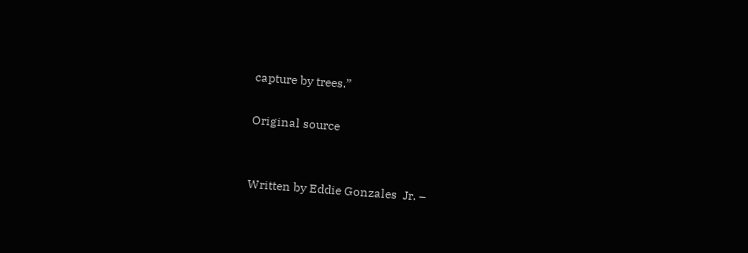capture by trees.”

Original source


Written by Eddie Gonzales  Jr. –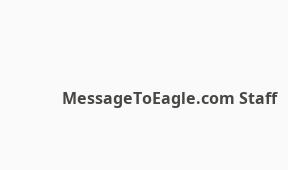MessageToEagle.com Staff